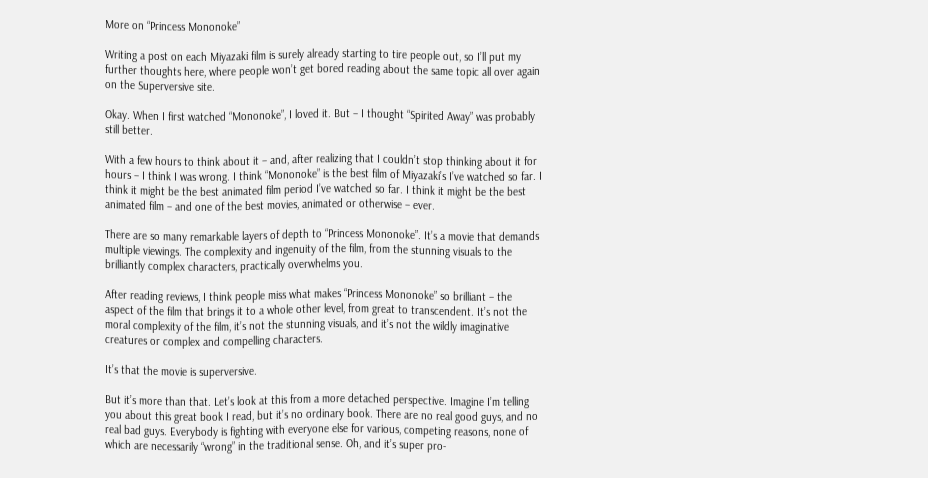More on “Princess Mononoke”

Writing a post on each Miyazaki film is surely already starting to tire people out, so I’ll put my further thoughts here, where people won’t get bored reading about the same topic all over again on the Superversive site.

Okay. When I first watched “Mononoke”, I loved it. But – I thought “Spirited Away” was probably still better.

With a few hours to think about it – and, after realizing that I couldn’t stop thinking about it for hours – I think I was wrong. I think “Mononoke” is the best film of Miyazaki’s I’ve watched so far. I think it might be the best animated film period I’ve watched so far. I think it might be the best animated film – and one of the best movies, animated or otherwise – ever.

There are so many remarkable layers of depth to “Princess Mononoke”. It’s a movie that demands multiple viewings. The complexity and ingenuity of the film, from the stunning visuals to the brilliantly complex characters, practically overwhelms you.

After reading reviews, I think people miss what makes “Princess Mononoke” so brilliant – the aspect of the film that brings it to a whole other level, from great to transcendent. It’s not the moral complexity of the film, it’s not the stunning visuals, and it’s not the wildly imaginative creatures or complex and compelling characters.

It’s that the movie is superversive.

But it’s more than that. Let’s look at this from a more detached perspective. Imagine I’m telling you about this great book I read, but it’s no ordinary book. There are no real good guys, and no real bad guys. Everybody is fighting with everyone else for various, competing reasons, none of which are necessarily “wrong” in the traditional sense. Oh, and it’s super pro-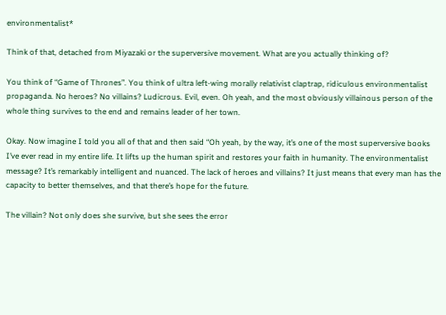environmentalist*

Think of that, detached from Miyazaki or the superversive movement. What are you actually thinking of?

You think of “Game of Thrones”. You think of ultra left-wing morally relativist claptrap, ridiculous environmentalist propaganda. No heroes? No villains? Ludicrous. Evil, even. Oh yeah, and the most obviously villainous person of the whole thing survives to the end and remains leader of her town.

Okay. Now imagine I told you all of that and then said “Oh yeah, by the way, it’s one of the most superversive books I’ve ever read in my entire life. It lifts up the human spirit and restores your faith in humanity. The environmentalist message? It’s remarkably intelligent and nuanced. The lack of heroes and villains? It just means that every man has the capacity to better themselves, and that there’s hope for the future.

The villain? Not only does she survive, but she sees the error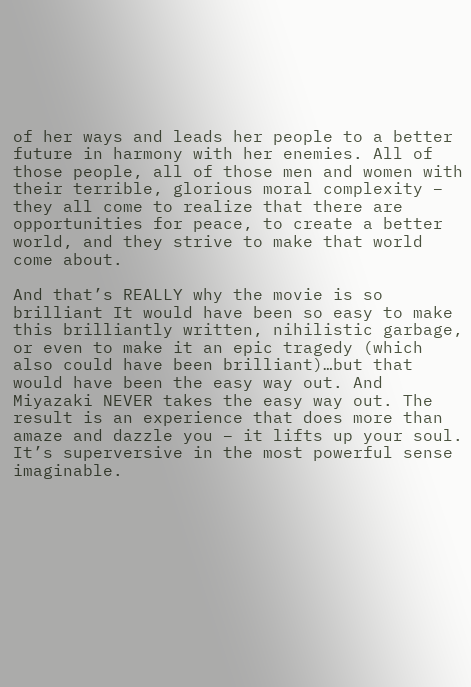of her ways and leads her people to a better future in harmony with her enemies. All of those people, all of those men and women with their terrible, glorious moral complexity – they all come to realize that there are opportunities for peace, to create a better world, and they strive to make that world come about.

And that’s REALLY why the movie is so brilliant It would have been so easy to make this brilliantly written, nihilistic garbage, or even to make it an epic tragedy (which also could have been brilliant)…but that would have been the easy way out. And Miyazaki NEVER takes the easy way out. The result is an experience that does more than amaze and dazzle you – it lifts up your soul. It’s superversive in the most powerful sense imaginable.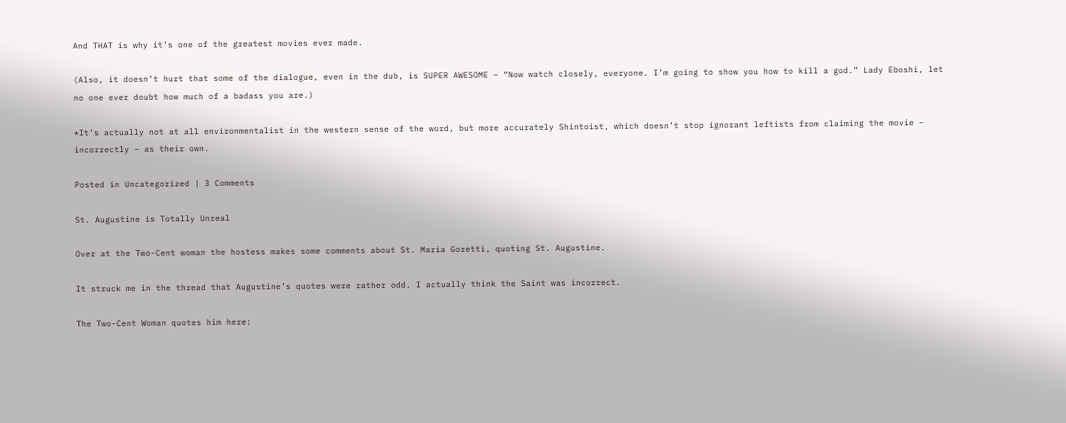And THAT is why it’s one of the greatest movies ever made.

(Also, it doesn’t hurt that some of the dialogue, even in the dub, is SUPER AWESOME – “Now watch closely, everyone. I’m going to show you how to kill a god.” Lady Eboshi, let no one ever doubt how much of a badass you are.)

*It’s actually not at all environmentalist in the western sense of the word, but more accurately Shintoist, which doesn’t stop ignorant leftists from claiming the movie – incorrectly – as their own.

Posted in Uncategorized | 3 Comments

St. Augustine is Totally Unreal

Over at the Two-Cent woman the hostess makes some comments about St. Maria Goretti, quoting St. Augustine.

It struck me in the thread that Augustine’s quotes were rather odd. I actually think the Saint was incorrect.

The Two-Cent Woman quotes him here: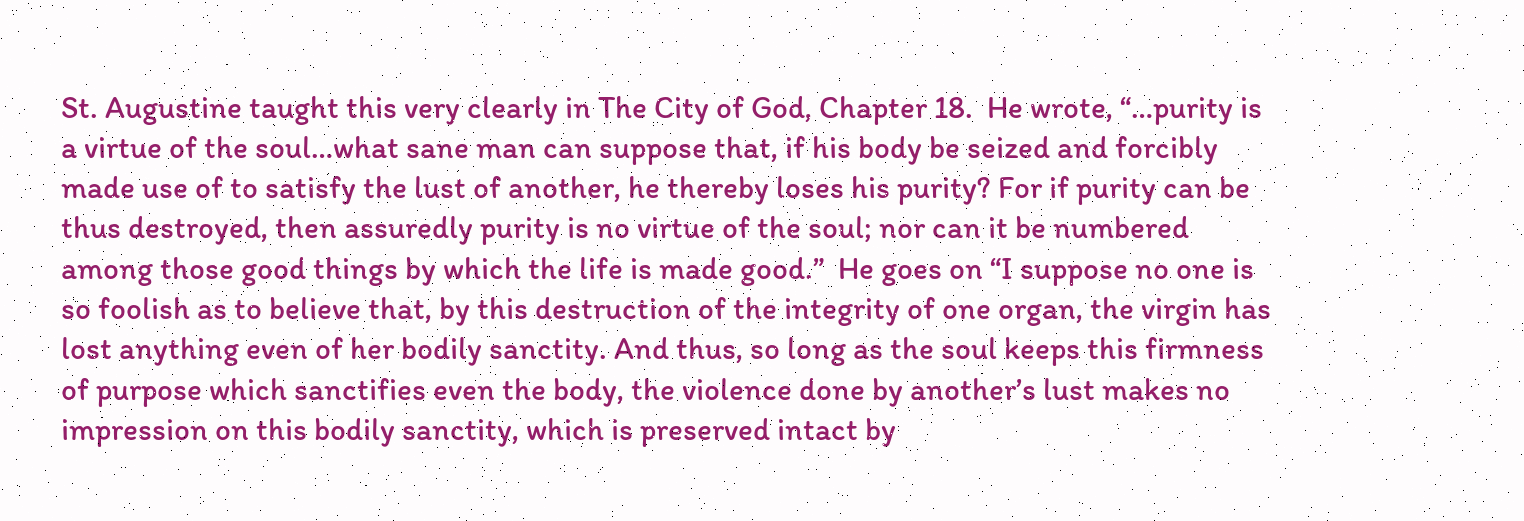St. Augustine taught this very clearly in The City of God, Chapter 18.  He wrote, “…purity is a virtue of the soul…what sane man can suppose that, if his body be seized and forcibly made use of to satisfy the lust of another, he thereby loses his purity? For if purity can be thus destroyed, then assuredly purity is no virtue of the soul; nor can it be numbered among those good things by which the life is made good.”  He goes on “I suppose no one is so foolish as to believe that, by this destruction of the integrity of one organ, the virgin has lost anything even of her bodily sanctity. And thus, so long as the soul keeps this firmness of purpose which sanctifies even the body, the violence done by another’s lust makes no impression on this bodily sanctity, which is preserved intact by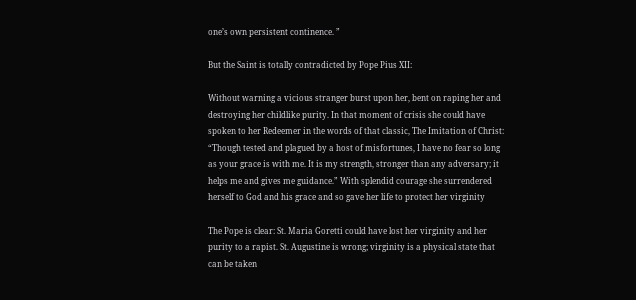one’s own persistent continence. ”

But the Saint is totally contradicted by Pope Pius XII:

Without warning a vicious stranger burst upon her, bent on raping her and destroying her childlike purity. In that moment of crisis she could have spoken to her Redeemer in the words of that classic, The Imitation of Christ: “Though tested and plagued by a host of misfortunes, I have no fear so long as your grace is with me. It is my strength, stronger than any adversary; it helps me and gives me guidance.” With splendid courage she surrendered herself to God and his grace and so gave her life to protect her virginity

The Pope is clear: St. Maria Goretti could have lost her virginity and her purity to a rapist. St. Augustine is wrong; virginity is a physical state that can be taken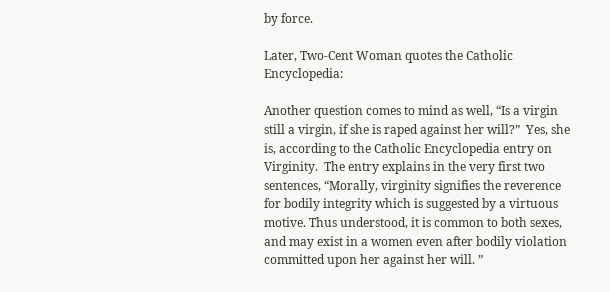by force.

Later, Two-Cent Woman quotes the Catholic Encyclopedia:

Another question comes to mind as well, “Is a virgin still a virgin, if she is raped against her will?”  Yes, she is, according to the Catholic Encyclopedia entry on Virginity.  The entry explains in the very first two sentences, “Morally, virginity signifies the reverence for bodily integrity which is suggested by a virtuous motive. Thus understood, it is common to both sexes, and may exist in a women even after bodily violation committed upon her against her will. ”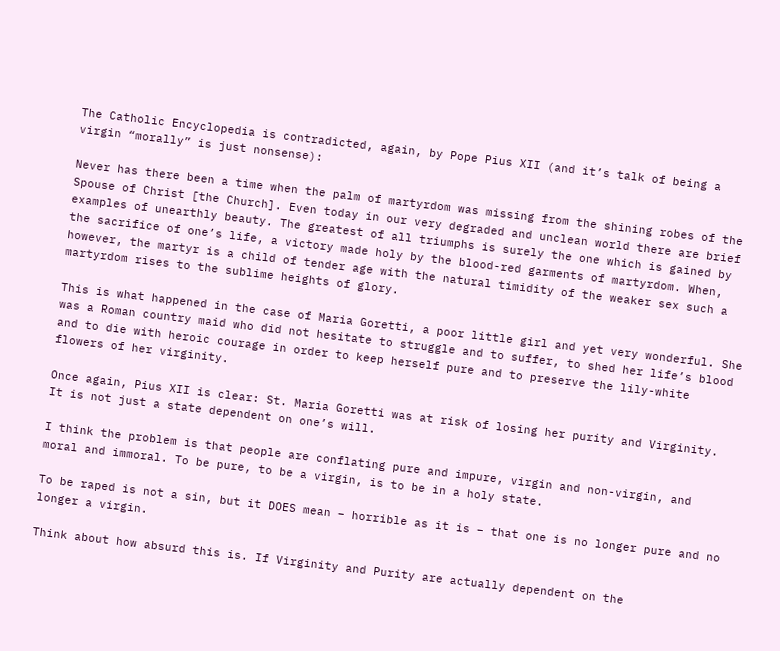The Catholic Encyclopedia is contradicted, again, by Pope Pius XII (and it’s talk of being a virgin “morally” is just nonsense):

Never has there been a time when the palm of martyrdom was missing from the shining robes of the Spouse of Christ [the Church]. Even today in our very degraded and unclean world there are brief examples of unearthly beauty. The greatest of all triumphs is surely the one which is gained by the sacrifice of one’s life, a victory made holy by the blood-red garments of martyrdom. When, however, the martyr is a child of tender age with the natural timidity of the weaker sex such a martyrdom rises to the sublime heights of glory.

This is what happened in the case of Maria Goretti, a poor little girl and yet very wonderful. She was a Roman country maid who did not hesitate to struggle and to suffer, to shed her life’s blood and to die with heroic courage in order to keep herself pure and to preserve the lily-white flowers of her virginity.

Once again, Pius XII is clear: St. Maria Goretti was at risk of losing her purity and Virginity. It is not just a state dependent on one’s will.

I think the problem is that people are conflating pure and impure, virgin and non-virgin, and moral and immoral. To be pure, to be a virgin, is to be in a holy state.

To be raped is not a sin, but it DOES mean – horrible as it is – that one is no longer pure and no longer a virgin.

Think about how absurd this is. If Virginity and Purity are actually dependent on the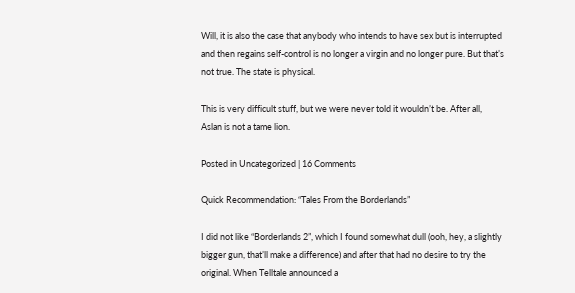Will, it is also the case that anybody who intends to have sex but is interrupted and then regains self-control is no longer a virgin and no longer pure. But that’s not true. The state is physical.

This is very difficult stuff, but we were never told it wouldn’t be. After all, Aslan is not a tame lion.

Posted in Uncategorized | 16 Comments

Quick Recommendation: “Tales From the Borderlands”

I did not like “Borderlands 2”, which I found somewhat dull (ooh, hey, a slightly bigger gun, that’ll make a difference) and after that had no desire to try the original. When Telltale announced a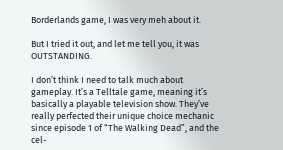Borderlands game, I was very meh about it.

But I tried it out, and let me tell you, it was OUTSTANDING.

I don’t think I need to talk much about gameplay. It’s a Telltale game, meaning it’s basically a playable television show. They’ve really perfected their unique choice mechanic since episode 1 of “The Walking Dead”, and the cel-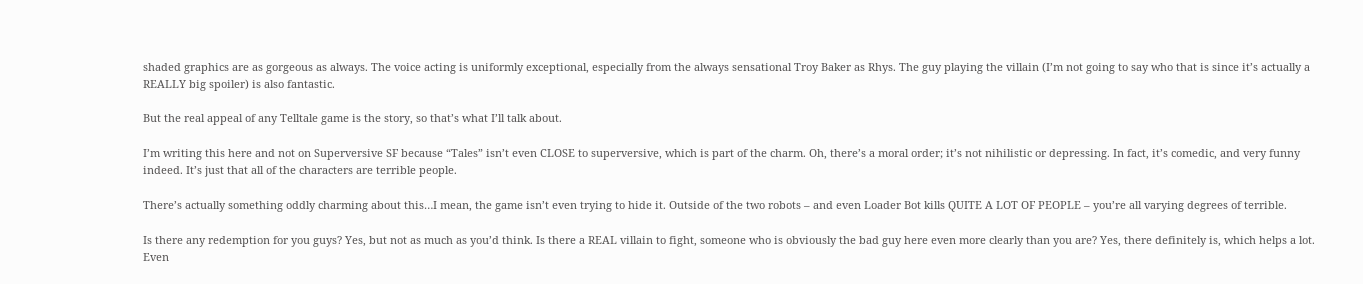shaded graphics are as gorgeous as always. The voice acting is uniformly exceptional, especially from the always sensational Troy Baker as Rhys. The guy playing the villain (I’m not going to say who that is since it’s actually a REALLY big spoiler) is also fantastic.

But the real appeal of any Telltale game is the story, so that’s what I’ll talk about.

I’m writing this here and not on Superversive SF because “Tales” isn’t even CLOSE to superversive, which is part of the charm. Oh, there’s a moral order; it’s not nihilistic or depressing. In fact, it’s comedic, and very funny indeed. It’s just that all of the characters are terrible people.

There’s actually something oddly charming about this…I mean, the game isn’t even trying to hide it. Outside of the two robots – and even Loader Bot kills QUITE A LOT OF PEOPLE – you’re all varying degrees of terrible.

Is there any redemption for you guys? Yes, but not as much as you’d think. Is there a REAL villain to fight, someone who is obviously the bad guy here even more clearly than you are? Yes, there definitely is, which helps a lot. Even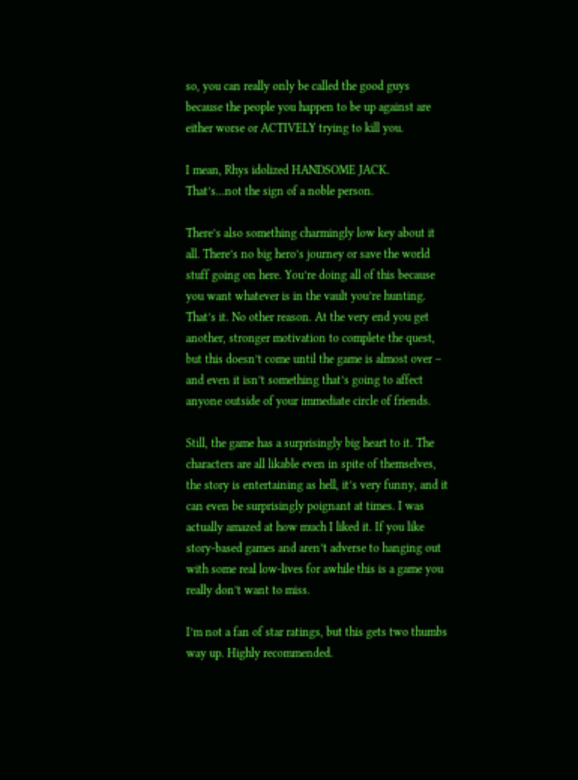so, you can really only be called the good guys because the people you happen to be up against are either worse or ACTIVELY trying to kill you.

I mean, Rhys idolized HANDSOME JACK. That’s…not the sign of a noble person.

There’s also something charmingly low key about it all. There’s no big hero’s journey or save the world stuff going on here. You’re doing all of this because you want whatever is in the vault you’re hunting. That’s it. No other reason. At the very end you get another, stronger motivation to complete the quest, but this doesn’t come until the game is almost over – and even it isn’t something that’s going to affect anyone outside of your immediate circle of friends.

Still, the game has a surprisingly big heart to it. The characters are all likable even in spite of themselves, the story is entertaining as hell, it’s very funny, and it can even be surprisingly poignant at times. I was actually amazed at how much I liked it. If you like story-based games and aren’t adverse to hanging out with some real low-lives for awhile this is a game you really don’t want to miss.

I’m not a fan of star ratings, but this gets two thumbs way up. Highly recommended.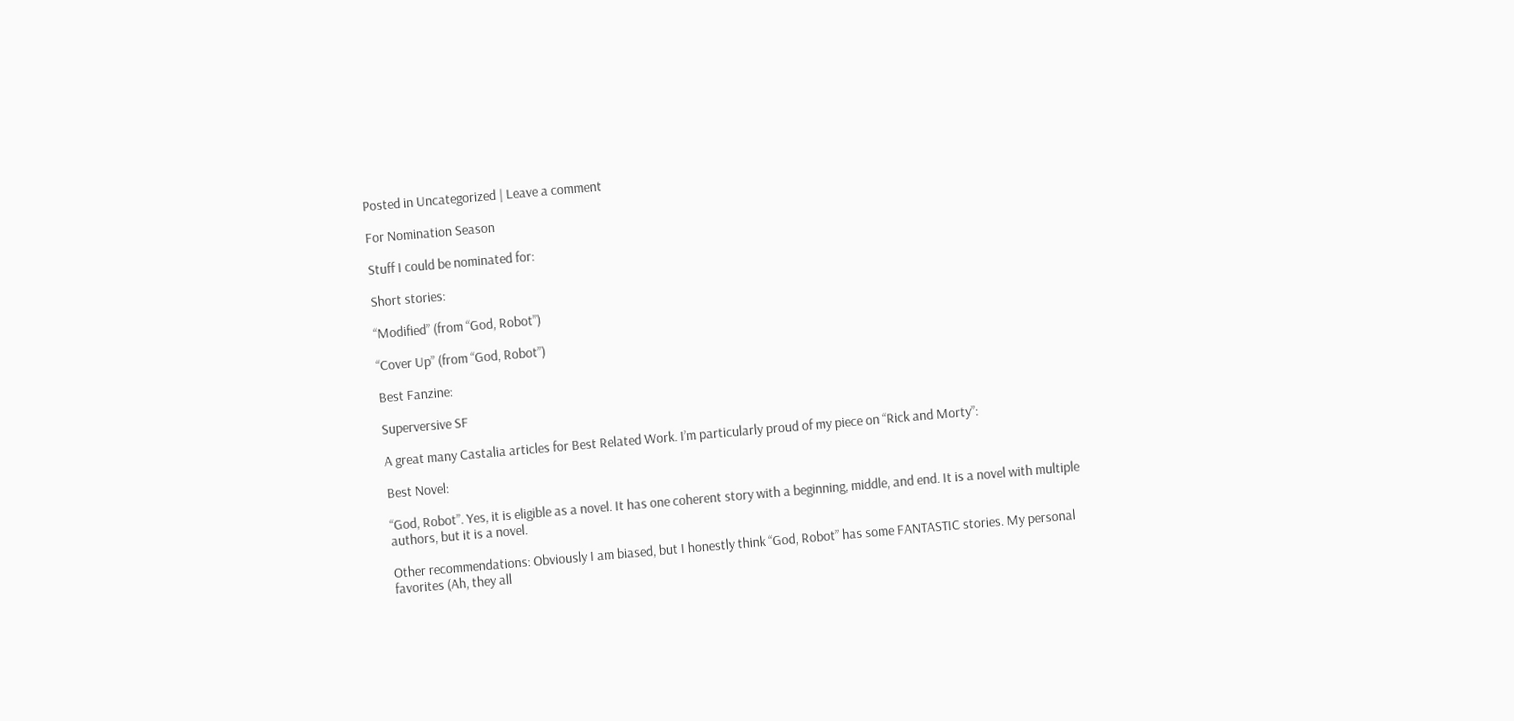Posted in Uncategorized | Leave a comment

For Nomination Season

Stuff I could be nominated for:

Short stories:

“Modified” (from “God, Robot”)

“Cover Up” (from “God, Robot”)

Best Fanzine:

Superversive SF

A great many Castalia articles for Best Related Work. I’m particularly proud of my piece on “Rick and Morty”:

Best Novel:

“God, Robot”. Yes, it is eligible as a novel. It has one coherent story with a beginning, middle, and end. It is a novel with multiple authors, but it is a novel.

Other recommendations: Obviously I am biased, but I honestly think “God, Robot” has some FANTASTIC stories. My personal favorites (Ah, they all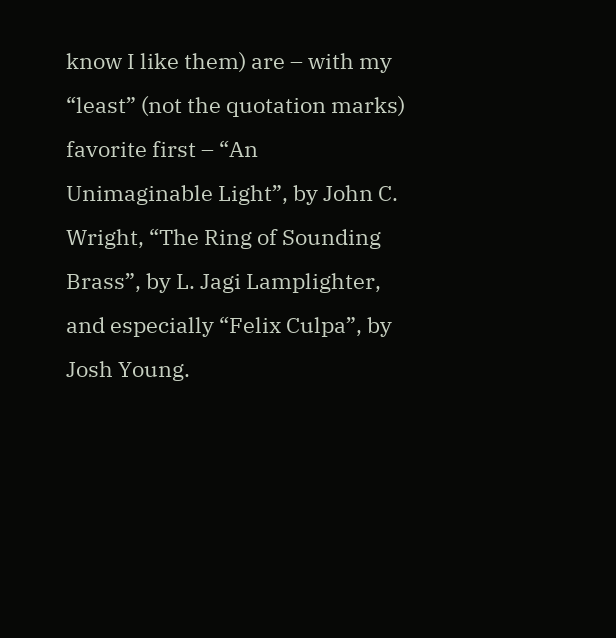know I like them) are – with my “least” (not the quotation marks) favorite first – “An Unimaginable Light”, by John C. Wright, “The Ring of Sounding Brass”, by L. Jagi Lamplighter, and especially “Felix Culpa”, by Josh Young.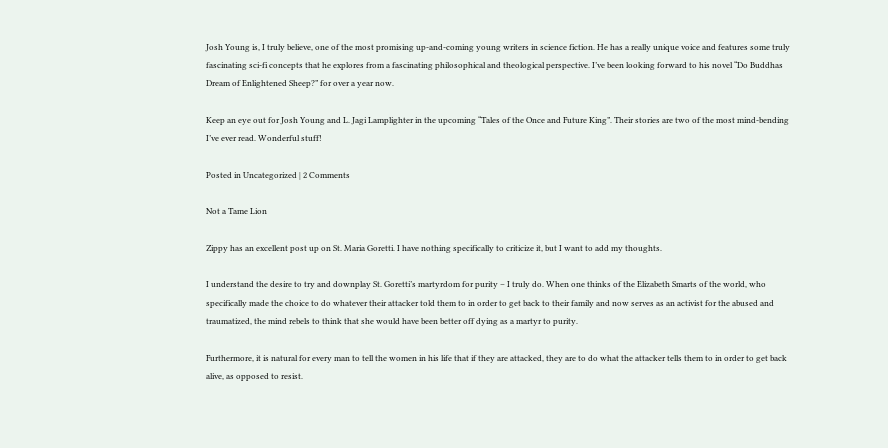Josh Young is, I truly believe, one of the most promising up-and-coming young writers in science fiction. He has a really unique voice and features some truly fascinating sci-fi concepts that he explores from a fascinating philosophical and theological perspective. I’ve been looking forward to his novel “Do Buddhas Dream of Enlightened Sheep?” for over a year now.

Keep an eye out for Josh Young and L. Jagi Lamplighter in the upcoming “Tales of the Once and Future King”. Their stories are two of the most mind-bending I’ve ever read. Wonderful stuff!

Posted in Uncategorized | 2 Comments

Not a Tame Lion

Zippy has an excellent post up on St. Maria Goretti. I have nothing specifically to criticize it, but I want to add my thoughts.

I understand the desire to try and downplay St. Goretti’s martyrdom for purity – I truly do. When one thinks of the Elizabeth Smarts of the world, who specifically made the choice to do whatever their attacker told them to in order to get back to their family and now serves as an activist for the abused and traumatized, the mind rebels to think that she would have been better off dying as a martyr to purity.

Furthermore, it is natural for every man to tell the women in his life that if they are attacked, they are to do what the attacker tells them to in order to get back alive, as opposed to resist.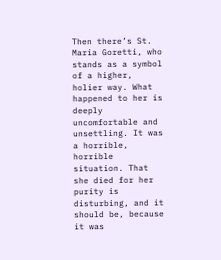Then there’s St. Maria Goretti, who stands as a symbol of a higher, holier way. What happened to her is deeply uncomfortable and unsettling. It was a horrible, horrible situation. That she died for her purity is disturbing, and it should be, because it was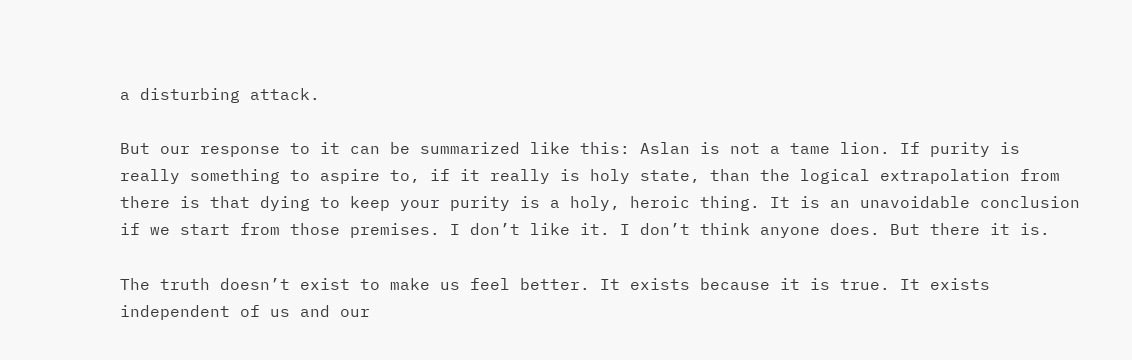a disturbing attack.

But our response to it can be summarized like this: Aslan is not a tame lion. If purity is really something to aspire to, if it really is holy state, than the logical extrapolation from there is that dying to keep your purity is a holy, heroic thing. It is an unavoidable conclusion if we start from those premises. I don’t like it. I don’t think anyone does. But there it is.

The truth doesn’t exist to make us feel better. It exists because it is true. It exists independent of us and our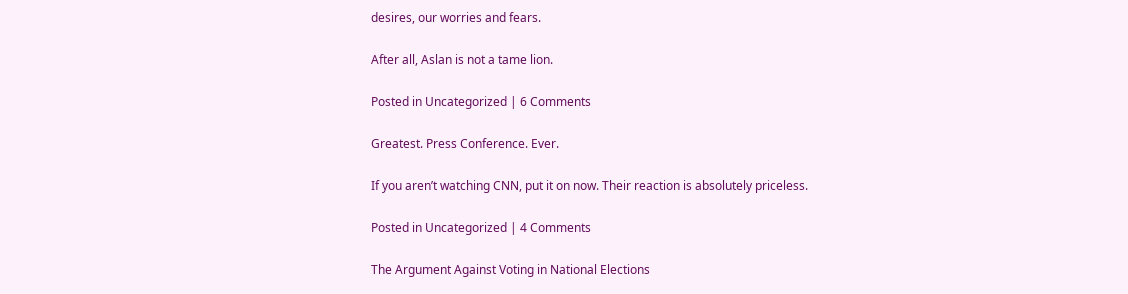desires, our worries and fears.

After all, Aslan is not a tame lion.

Posted in Uncategorized | 6 Comments

Greatest. Press Conference. Ever.

If you aren’t watching CNN, put it on now. Their reaction is absolutely priceless.

Posted in Uncategorized | 4 Comments

The Argument Against Voting in National Elections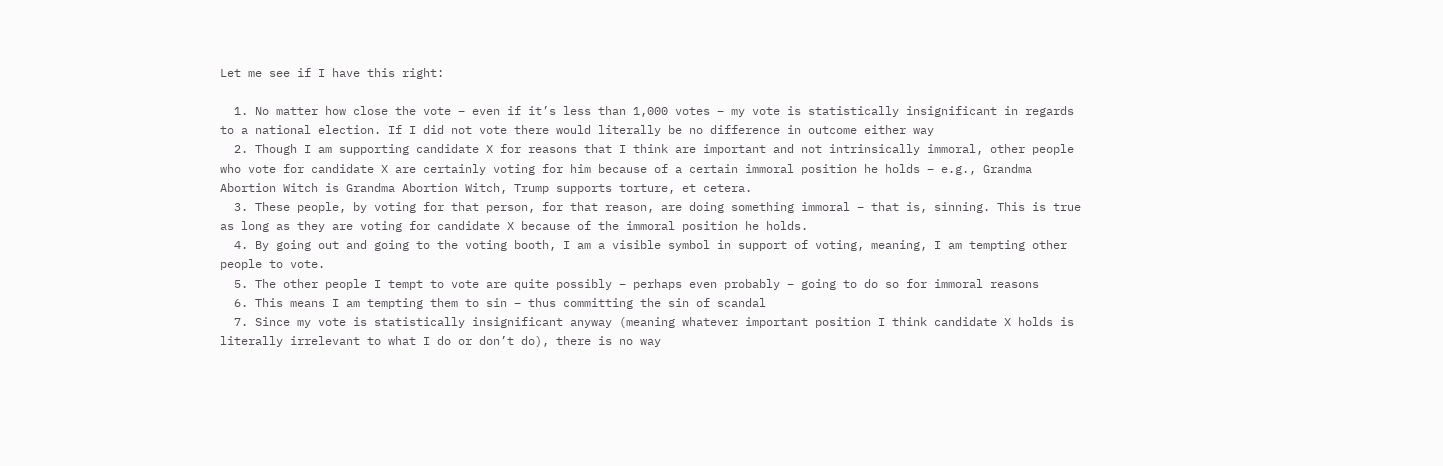Let me see if I have this right:

  1. No matter how close the vote – even if it’s less than 1,000 votes – my vote is statistically insignificant in regards to a national election. If I did not vote there would literally be no difference in outcome either way
  2. Though I am supporting candidate X for reasons that I think are important and not intrinsically immoral, other people who vote for candidate X are certainly voting for him because of a certain immoral position he holds – e.g., Grandma Abortion Witch is Grandma Abortion Witch, Trump supports torture, et cetera.
  3. These people, by voting for that person, for that reason, are doing something immoral – that is, sinning. This is true as long as they are voting for candidate X because of the immoral position he holds.
  4. By going out and going to the voting booth, I am a visible symbol in support of voting, meaning, I am tempting other people to vote.
  5. The other people I tempt to vote are quite possibly – perhaps even probably – going to do so for immoral reasons
  6. This means I am tempting them to sin – thus committing the sin of scandal
  7. Since my vote is statistically insignificant anyway (meaning whatever important position I think candidate X holds is literally irrelevant to what I do or don’t do), there is no way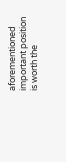aforementioned important position is worth the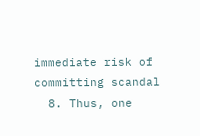immediate risk of committing scandal
  8. Thus, one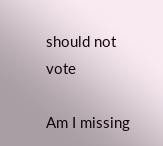should not vote

Am I missing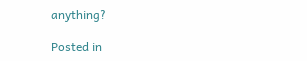anything?

Posted in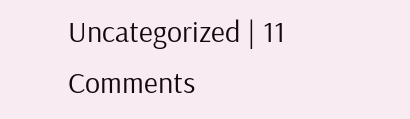Uncategorized | 11 Comments